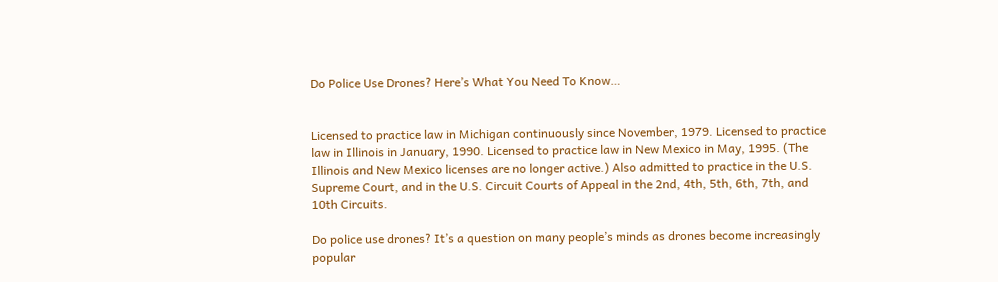Do Police Use Drones? Here’s What You Need To Know…


Licensed to practice law in Michigan continuously since November, 1979. Licensed to practice law in Illinois in January, 1990. Licensed to practice law in New Mexico in May, 1995. (The Illinois and New Mexico licenses are no longer active.) Also admitted to practice in the U.S. Supreme Court, and in the U.S. Circuit Courts of Appeal in the 2nd, 4th, 5th, 6th, 7th, and 10th Circuits.

Do police use drones? It’s a question on many people’s minds as drones become increasingly popular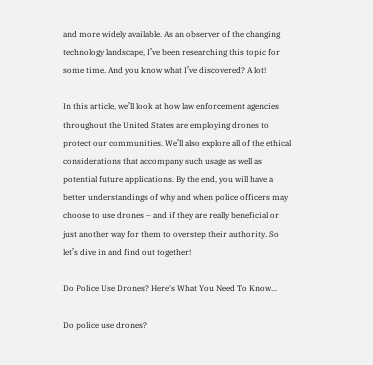and more widely available. As an observer of the changing technology landscape, I’ve been researching this topic for some time. And you know what I’ve discovered? A lot!

In this article, we’ll look at how law enforcement agencies throughout the United States are employing drones to protect our communities. We’ll also explore all of the ethical considerations that accompany such usage as well as potential future applications. By the end, you will have a better understandings of why and when police officers may choose to use drones – and if they are really beneficial or just another way for them to overstep their authority. So let’s dive in and find out together!

Do Police Use Drones? Here's What You Need To Know...

Do police use drones?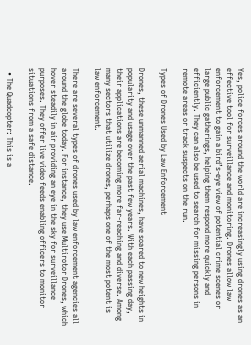Yes, police forces around the world are increasingly using drones as an effective tool for surveillance and monitoring. Drones allow law enforcement to gain a bird’s-eye view of potential crime scenes or large public gatherings, helping them respond more quickly and efficiently. They can also be used to search for missing persons in remote areas or track suspects on the run.

Types of Drones Used by Law Enforcement

Drones, these unmanned aerial machines, have soared to new heights in popularity and usage over the past few years. With each passing day, their applications are becoming more far-reaching and diverse. Among many sectors that utilize drones, perhaps one of the most potent is law enforcement.

There are several types of drones used by law enforcement agencies all around the globe today. For instance, they use Multirotor Drones, which hover steadily in air providing an eye in the sky for surveillance purposes. They offer live video feeds enabling officers to monitor situations from a safe distance.

  • The Quadcopter: This is a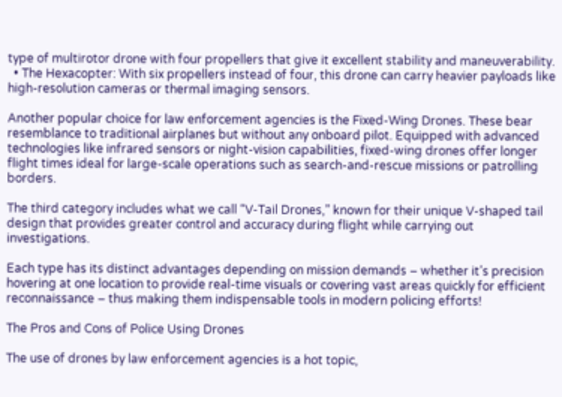type of multirotor drone with four propellers that give it excellent stability and maneuverability.
  • The Hexacopter: With six propellers instead of four, this drone can carry heavier payloads like high-resolution cameras or thermal imaging sensors.

Another popular choice for law enforcement agencies is the Fixed-Wing Drones. These bear resemblance to traditional airplanes but without any onboard pilot. Equipped with advanced technologies like infrared sensors or night-vision capabilities, fixed-wing drones offer longer flight times ideal for large-scale operations such as search-and-rescue missions or patrolling borders.

The third category includes what we call “V-Tail Drones,” known for their unique V-shaped tail design that provides greater control and accuracy during flight while carrying out investigations.

Each type has its distinct advantages depending on mission demands – whether it’s precision hovering at one location to provide real-time visuals or covering vast areas quickly for efficient reconnaissance – thus making them indispensable tools in modern policing efforts!

The Pros and Cons of Police Using Drones

The use of drones by law enforcement agencies is a hot topic,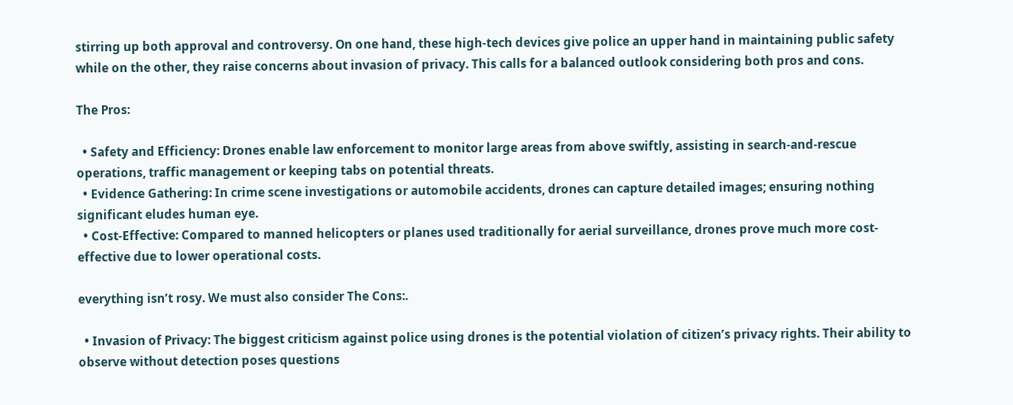stirring up both approval and controversy. On one hand, these high-tech devices give police an upper hand in maintaining public safety while on the other, they raise concerns about invasion of privacy. This calls for a balanced outlook considering both pros and cons.

The Pros:

  • Safety and Efficiency: Drones enable law enforcement to monitor large areas from above swiftly, assisting in search-and-rescue operations, traffic management or keeping tabs on potential threats.
  • Evidence Gathering: In crime scene investigations or automobile accidents, drones can capture detailed images; ensuring nothing significant eludes human eye.
  • Cost-Effective: Compared to manned helicopters or planes used traditionally for aerial surveillance, drones prove much more cost-effective due to lower operational costs.

everything isn’t rosy. We must also consider The Cons:.

  • Invasion of Privacy: The biggest criticism against police using drones is the potential violation of citizen’s privacy rights. Their ability to observe without detection poses questions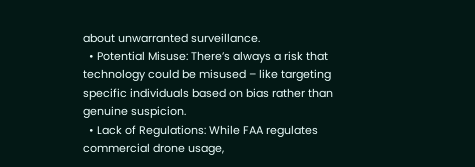about unwarranted surveillance.
  • Potential Misuse: There’s always a risk that technology could be misused – like targeting specific individuals based on bias rather than genuine suspicion.
  • Lack of Regulations: While FAA regulates commercial drone usage,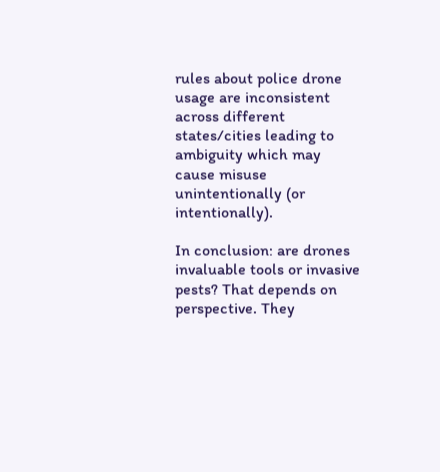rules about police drone usage are inconsistent across different states/cities leading to ambiguity which may cause misuse unintentionally (or intentionally).

In conclusion: are drones invaluable tools or invasive pests? That depends on perspective. They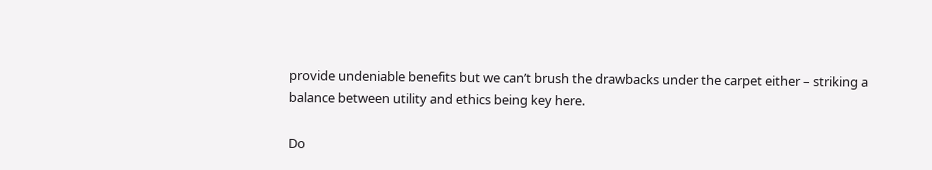provide undeniable benefits but we can’t brush the drawbacks under the carpet either – striking a balance between utility and ethics being key here.

Do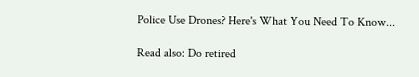Police Use Drones? Here's What You Need To Know...

Read also: Do retired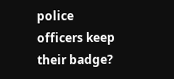police officers keep their badge?